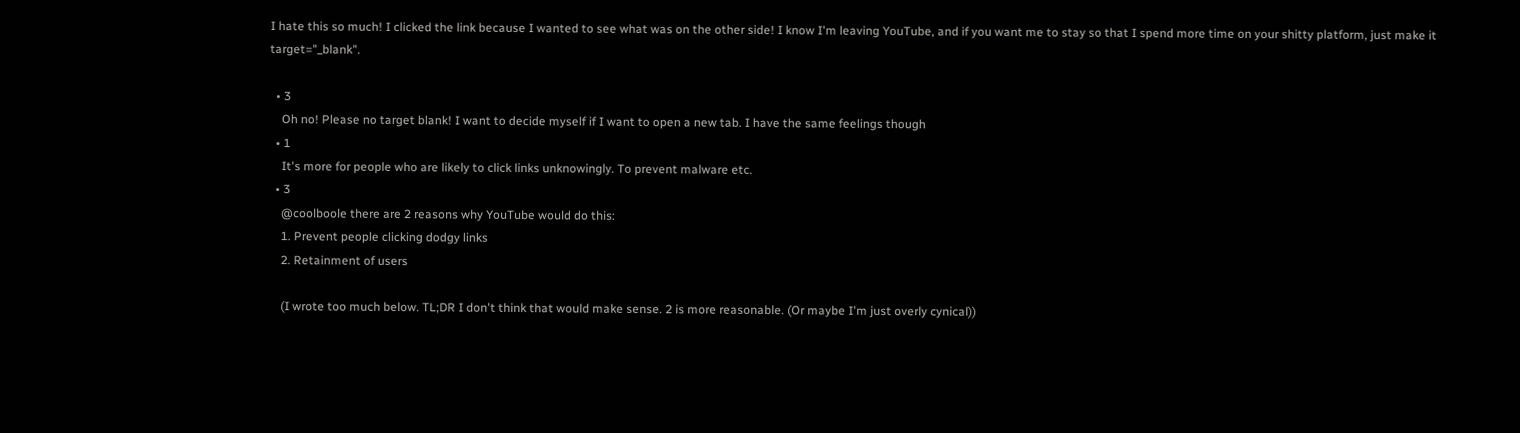I hate this so much! I clicked the link because I wanted to see what was on the other side! I know I'm leaving YouTube, and if you want me to stay so that I spend more time on your shitty platform, just make it target="_blank".

  • 3
    Oh no! Please no target blank! I want to decide myself if I want to open a new tab. I have the same feelings though
  • 1
    It's more for people who are likely to click links unknowingly. To prevent malware etc.
  • 3
    @coolboole there are 2 reasons why YouTube would do this:
    1. Prevent people clicking dodgy links
    2. Retainment of users

    (I wrote too much below. TL;DR I don't think that would make sense. 2 is more reasonable. (Or maybe I'm just overly cynical))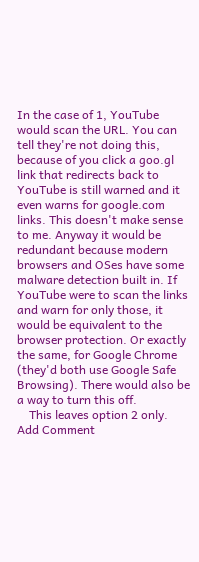In the case of 1, YouTube would scan the URL. You can tell they're not doing this, because of you click a goo.gl link that redirects back to YouTube is still warned and it even warns for google.com links. This doesn't make sense to me. Anyway it would be redundant because modern browsers and OSes have some malware detection built in. If YouTube were to scan the links and warn for only those, it would be equivalent to the browser protection. Or exactly the same, for Google Chrome (they'd both use Google Safe Browsing). There would also be a way to turn this off.
    This leaves option 2 only.
Add Comment